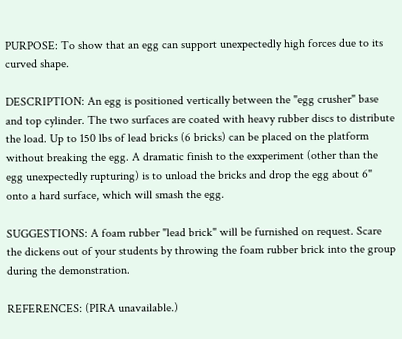PURPOSE: To show that an egg can support unexpectedly high forces due to its curved shape.

DESCRIPTION: An egg is positioned vertically between the "egg crusher" base and top cylinder. The two surfaces are coated with heavy rubber discs to distribute the load. Up to 150 lbs of lead bricks (6 bricks) can be placed on the platform without breaking the egg. A dramatic finish to the exxperiment (other than the egg unexpectedly rupturing) is to unload the bricks and drop the egg about 6" onto a hard surface, which will smash the egg.

SUGGESTIONS: A foam rubber "lead brick" will be furnished on request. Scare the dickens out of your students by throwing the foam rubber brick into the group during the demonstration.

REFERENCES: (PIRA unavailable.)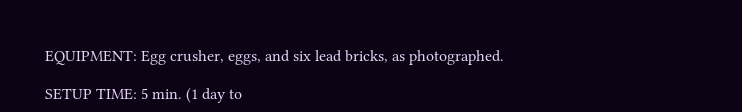EQUIPMENT: Egg crusher, eggs, and six lead bricks, as photographed.

SETUP TIME: 5 min. (1 day to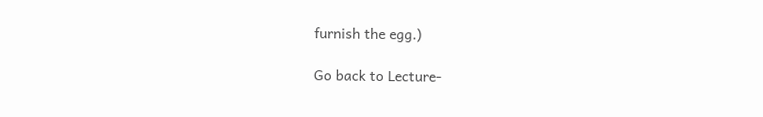furnish the egg.)

Go back to Lecture-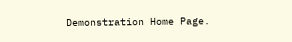Demonstration Home Page.